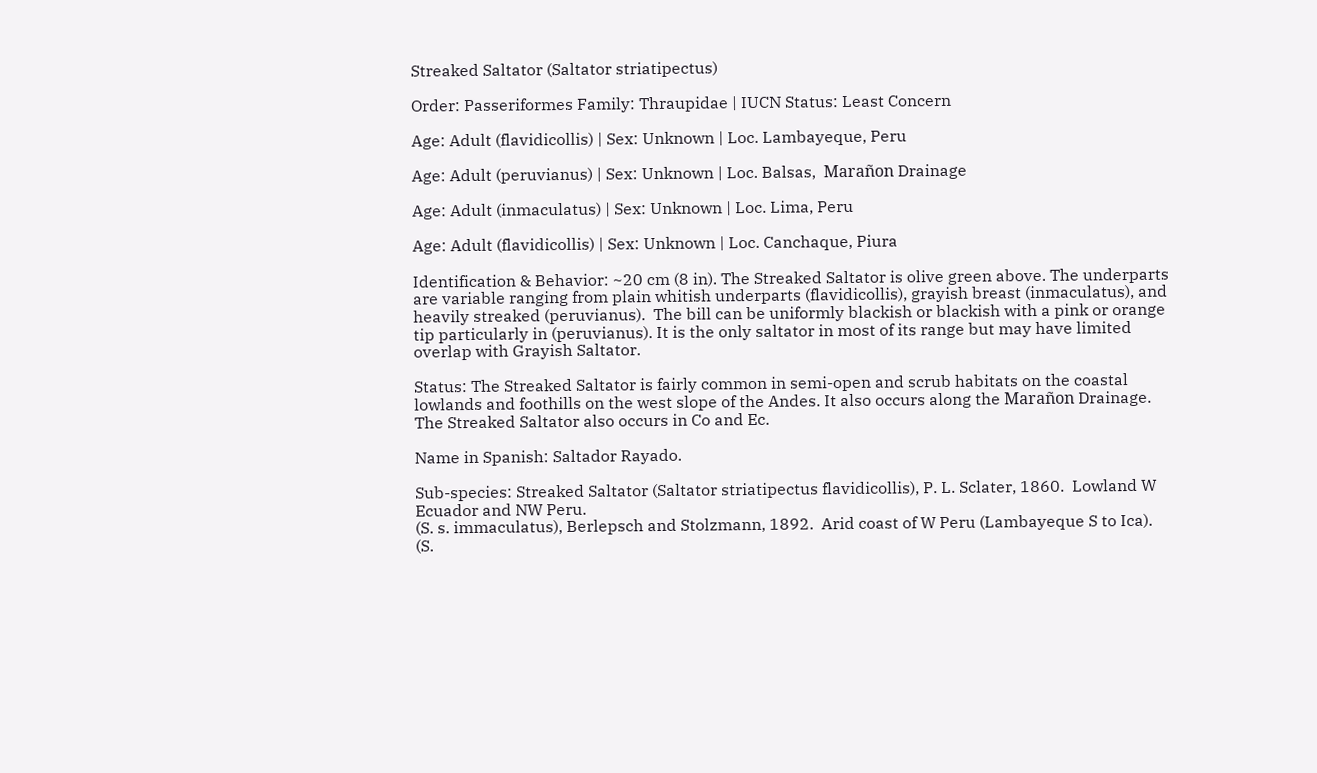Streaked Saltator (Saltator striatipectus)

Order: Passeriformes Family: Thraupidae | IUCN Status: Least Concern

Age: Adult (flavidicollis) | Sex: Unknown | Loc. Lambayeque, Peru

Age: Adult (peruvianus) | Sex: Unknown | Loc. Balsas,  Marañon Drainage

Age: Adult (inmaculatus) | Sex: Unknown | Loc. Lima, Peru

Age: Adult (flavidicollis) | Sex: Unknown | Loc. Canchaque, Piura

Identification & Behavior: ~20 cm (8 in). The Streaked Saltator is olive green above. The underparts are variable ranging from plain whitish underparts (flavidicollis), grayish breast (inmaculatus), and heavily streaked (peruvianus).  The bill can be uniformly blackish or blackish with a pink or orange tip particularly in (peruvianus). It is the only saltator in most of its range but may have limited overlap with Grayish Saltator.

Status: The Streaked Saltator is fairly common in semi-open and scrub habitats on the coastal lowlands and foothills on the west slope of the Andes. It also occurs along the Marañon Drainage. The Streaked Saltator also occurs in Co and Ec.

Name in Spanish: Saltador Rayado.

Sub-species: Streaked Saltator (Saltator striatipectus flavidicollis), P. L. Sclater, 1860.  Lowland W Ecuador and NW Peru.
(S. s. immaculatus), Berlepsch and Stolzmann, 1892.  Arid coast of W Peru (Lambayeque S to Ica).
(S.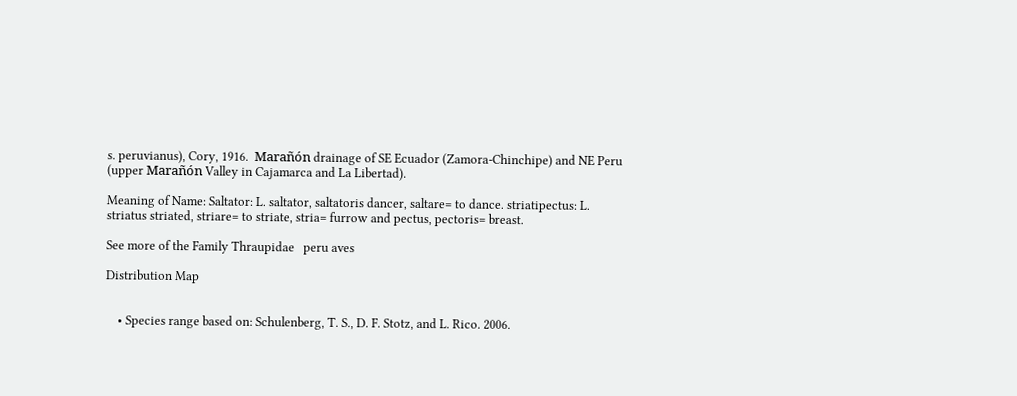s. peruvianus), Cory, 1916.  Marañón drainage of SE Ecuador (Zamora-Chinchipe) and NE Peru (upper Marañón Valley in Cajamarca and La Libertad).

Meaning of Name: Saltator: L. saltator, saltatoris dancer, saltare= to dance. striatipectus: L. striatus striated, striare= to striate, stria= furrow and pectus, pectoris= breast.

See more of the Family Thraupidae   peru aves

Distribution Map


    • Species range based on: Schulenberg, T. S., D. F. Stotz, and L. Rico. 2006.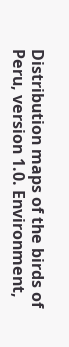Distribution maps of the birds of Peru, version 1.0. Environment,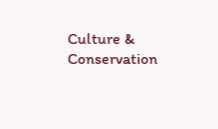Culture & Conservation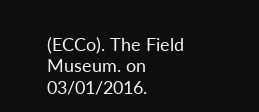(ECCo). The Field Museum. on 03/01/2016.